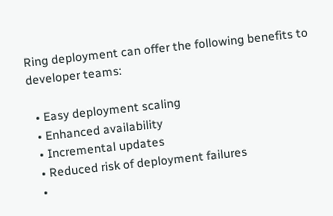Ring deployment can offer the following benefits to developer teams:

  • Easy deployment scaling
  • Enhanced availability
  • Incremental updates
  • Reduced risk of deployment failures
  •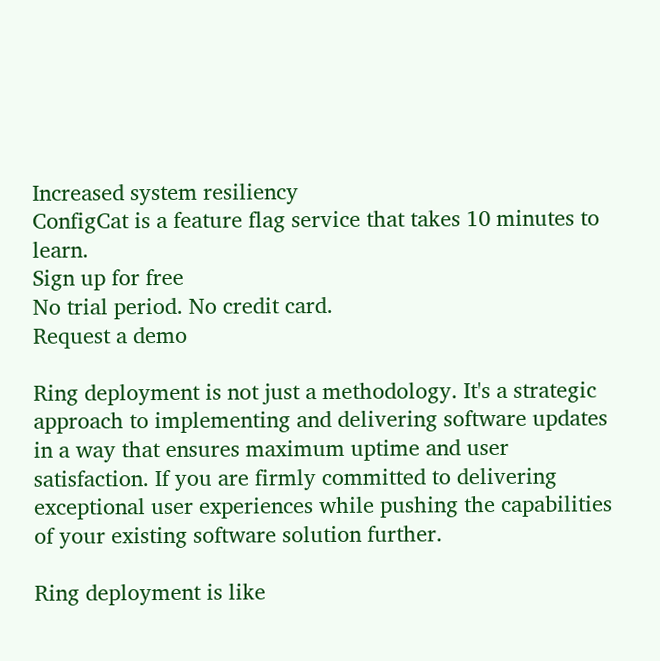Increased system resiliency
ConfigCat is a feature flag service that takes 10 minutes to learn.
Sign up for free
No trial period. No credit card.
Request a demo

Ring deployment is not just a methodology. It's a strategic approach to implementing and delivering software updates in a way that ensures maximum uptime and user satisfaction. If you are firmly committed to delivering exceptional user experiences while pushing the capabilities of your existing software solution further.

Ring deployment is like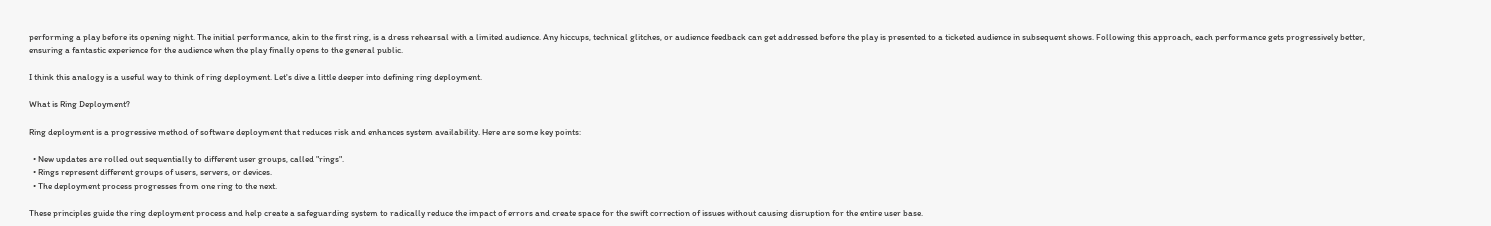performing a play before its opening night. The initial performance, akin to the first ring, is a dress rehearsal with a limited audience. Any hiccups, technical glitches, or audience feedback can get addressed before the play is presented to a ticketed audience in subsequent shows. Following this approach, each performance gets progressively better, ensuring a fantastic experience for the audience when the play finally opens to the general public.

I think this analogy is a useful way to think of ring deployment. Let's dive a little deeper into defining ring deployment.

What is Ring Deployment?

Ring deployment is a progressive method of software deployment that reduces risk and enhances system availability. Here are some key points:

  • New updates are rolled out sequentially to different user groups, called "rings".
  • Rings represent different groups of users, servers, or devices.
  • The deployment process progresses from one ring to the next.

These principles guide the ring deployment process and help create a safeguarding system to radically reduce the impact of errors and create space for the swift correction of issues without causing disruption for the entire user base.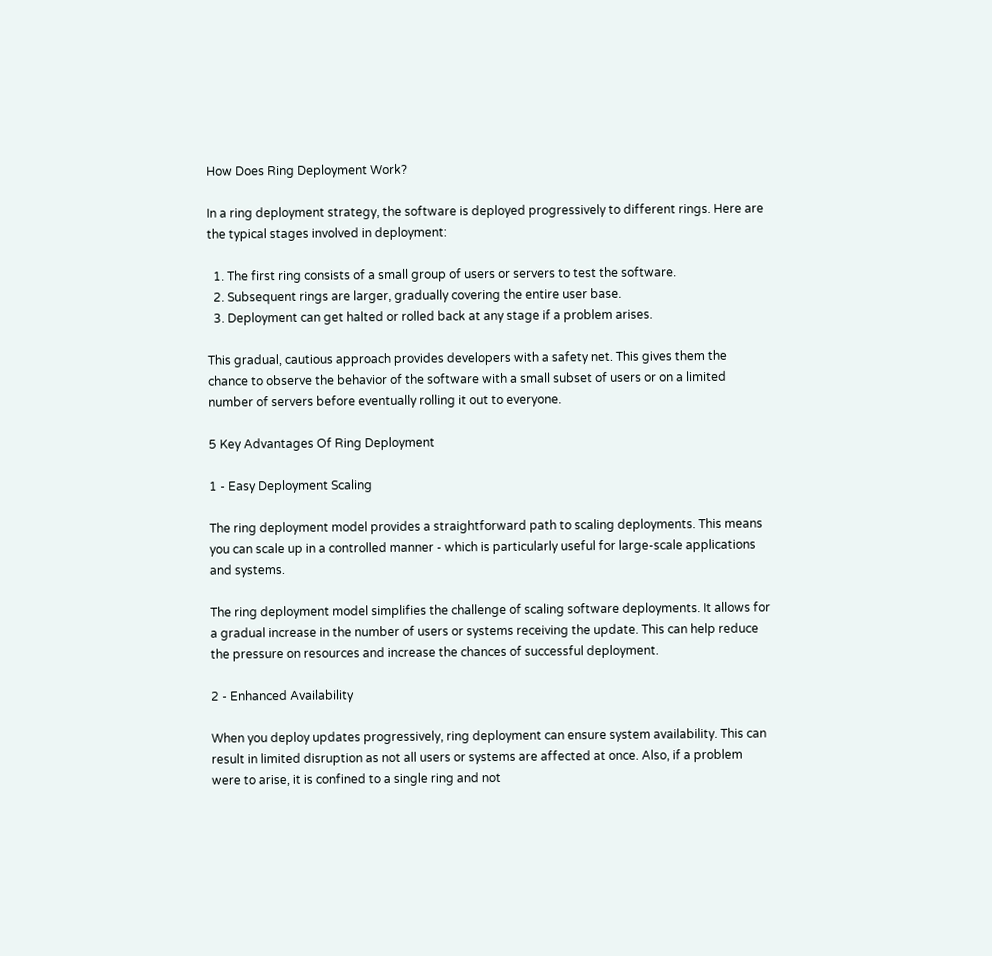How Does Ring Deployment Work?

In a ring deployment strategy, the software is deployed progressively to different rings. Here are the typical stages involved in deployment:

  1. The first ring consists of a small group of users or servers to test the software.
  2. Subsequent rings are larger, gradually covering the entire user base.
  3. Deployment can get halted or rolled back at any stage if a problem arises.

This gradual, cautious approach provides developers with a safety net. This gives them the chance to observe the behavior of the software with a small subset of users or on a limited number of servers before eventually rolling it out to everyone.

5 Key Advantages Of Ring Deployment

1 - Easy Deployment Scaling

The ring deployment model provides a straightforward path to scaling deployments. This means you can scale up in a controlled manner - which is particularly useful for large-scale applications and systems.

The ring deployment model simplifies the challenge of scaling software deployments. It allows for a gradual increase in the number of users or systems receiving the update. This can help reduce the pressure on resources and increase the chances of successful deployment.

2 - Enhanced Availability

When you deploy updates progressively, ring deployment can ensure system availability. This can result in limited disruption as not all users or systems are affected at once. Also, if a problem were to arise, it is confined to a single ring and not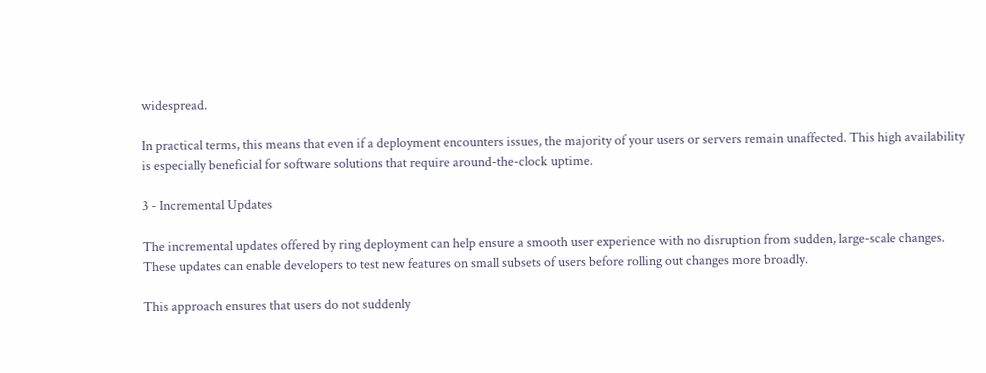widespread.

In practical terms, this means that even if a deployment encounters issues, the majority of your users or servers remain unaffected. This high availability is especially beneficial for software solutions that require around-the-clock uptime.

3 - Incremental Updates

The incremental updates offered by ring deployment can help ensure a smooth user experience with no disruption from sudden, large-scale changes. These updates can enable developers to test new features on small subsets of users before rolling out changes more broadly.

This approach ensures that users do not suddenly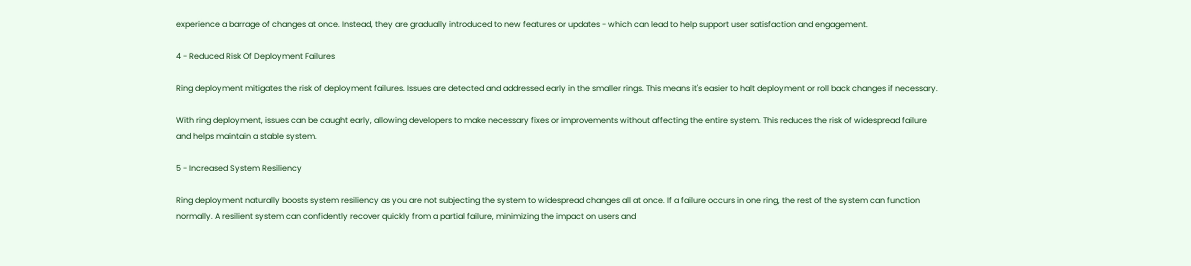experience a barrage of changes at once. Instead, they are gradually introduced to new features or updates - which can lead to help support user satisfaction and engagement.

4 - Reduced Risk Of Deployment Failures

Ring deployment mitigates the risk of deployment failures. Issues are detected and addressed early in the smaller rings. This means it's easier to halt deployment or roll back changes if necessary.

With ring deployment, issues can be caught early, allowing developers to make necessary fixes or improvements without affecting the entire system. This reduces the risk of widespread failure and helps maintain a stable system.

5 - Increased System Resiliency

Ring deployment naturally boosts system resiliency as you are not subjecting the system to widespread changes all at once. If a failure occurs in one ring, the rest of the system can function normally. A resilient system can confidently recover quickly from a partial failure, minimizing the impact on users and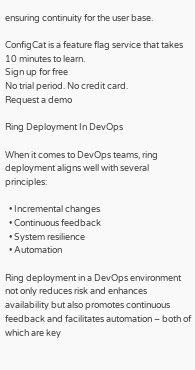ensuring continuity for the user base.

ConfigCat is a feature flag service that takes 10 minutes to learn.
Sign up for free
No trial period. No credit card.
Request a demo

Ring Deployment In DevOps

When it comes to DevOps teams, ring deployment aligns well with several principles:

  • Incremental changes
  • Continuous feedback
  • System resilience
  • Automation

Ring deployment in a DevOps environment not only reduces risk and enhances availability but also promotes continuous feedback and facilitates automation – both of which are key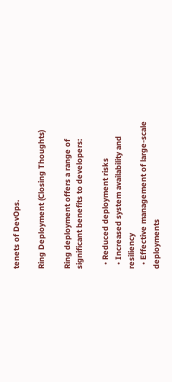tenets of DevOps.

Ring Deployment (Closing Thoughts)

Ring deployment offers a range of significant benefits to developers:

  • Reduced deployment risks
  • Increased system availability and resiliency
  • Effective management of large-scale deployments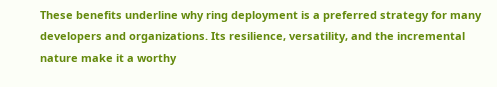These benefits underline why ring deployment is a preferred strategy for many developers and organizations. Its resilience, versatility, and the incremental nature make it a worthy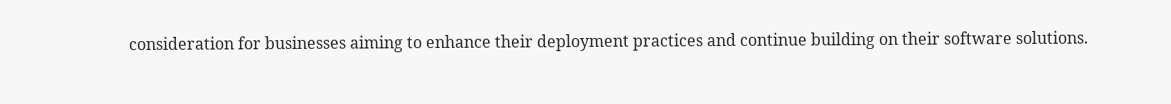consideration for businesses aiming to enhance their deployment practices and continue building on their software solutions.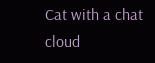Cat with a chat cloud